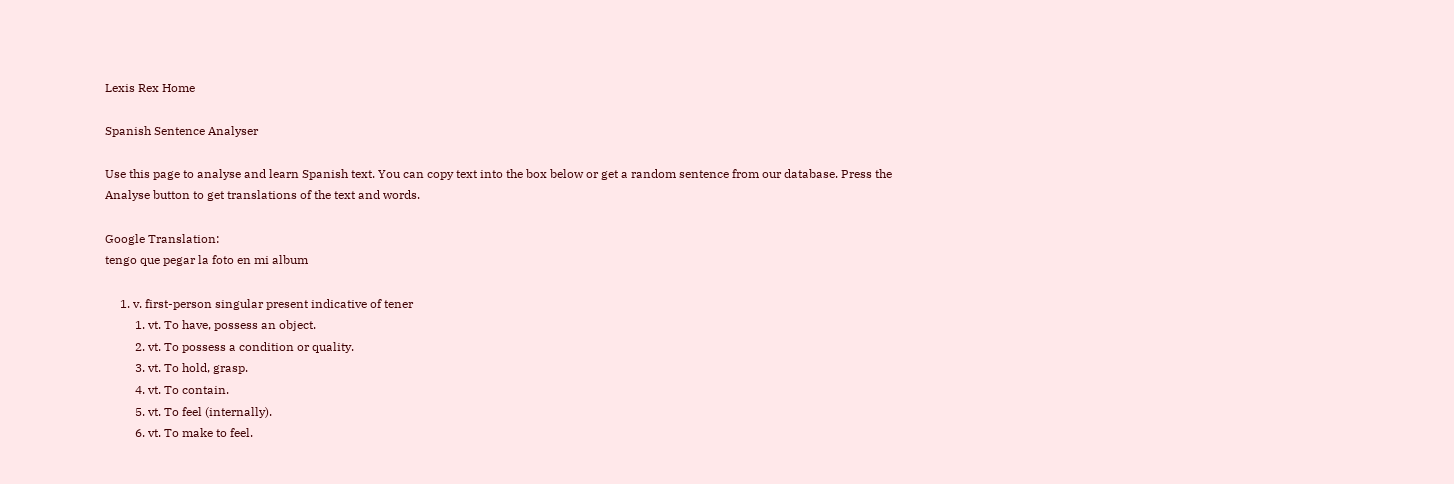Lexis Rex Home

Spanish Sentence Analyser

Use this page to analyse and learn Spanish text. You can copy text into the box below or get a random sentence from our database. Press the Analyse button to get translations of the text and words.

Google Translation:
tengo que pegar la foto en mi album

     1. v. first-person singular present indicative of tener
          1. vt. To have, possess an object.
          2. vt. To possess a condition or quality.
          3. vt. To hold, grasp.
          4. vt. To contain.
          5. vt. To feel (internally).
          6. vt. To make to feel.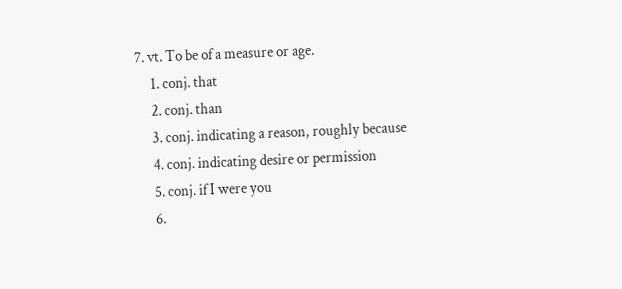7. vt. To be of a measure or age.
     1. conj. that
     2. conj. than
     3. conj. indicating a reason, roughly because
     4. conj. indicating desire or permission
     5. conj. if I were you
     6.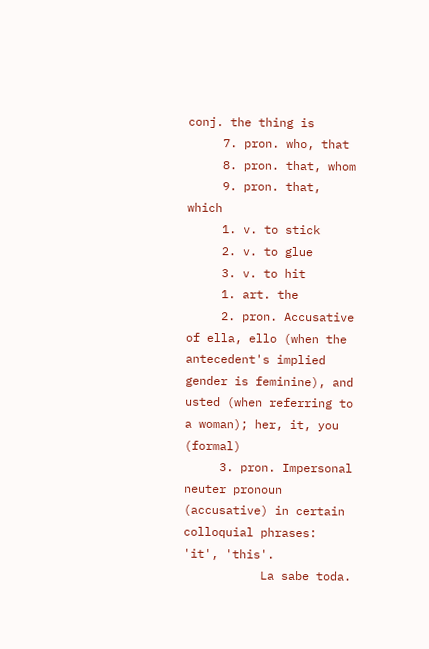conj. the thing is
     7. pron. who, that
     8. pron. that, whom
     9. pron. that, which
     1. v. to stick
     2. v. to glue
     3. v. to hit
     1. art. the
     2. pron. Accusative of ella, ello (when the antecedent's implied gender is feminine), and usted (when referring to a woman); her, it, you (formal)
     3. pron. Impersonal neuter pronoun (accusative) in certain colloquial phrases: 'it', 'this'.
           La sabe toda.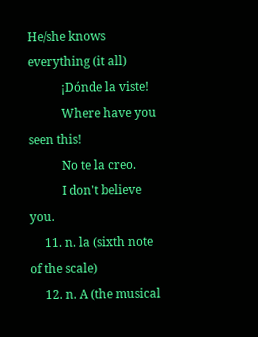He/she knows everything (it all)
           ¡Dónde la viste!
           Where have you seen this!
           No te la creo.
           I don't believe you.
     11. n. la (sixth note of the scale)
     12. n. A (the musical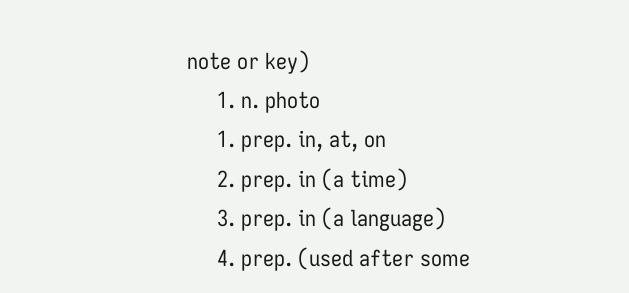note or key)
     1. n. photo
     1. prep. in, at, on
     2. prep. in (a time)
     3. prep. in (a language)
     4. prep. (used after some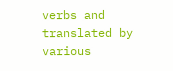verbs and translated by various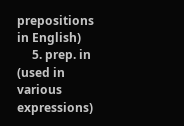prepositions in English)
     5. prep. in (used in various expressions)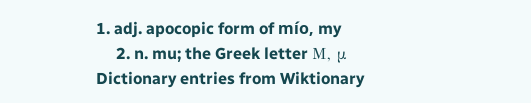1. adj. apocopic form of mío, my
     2. n. mu; the Greek letter Μ, μ
Dictionary entries from Wiktionary